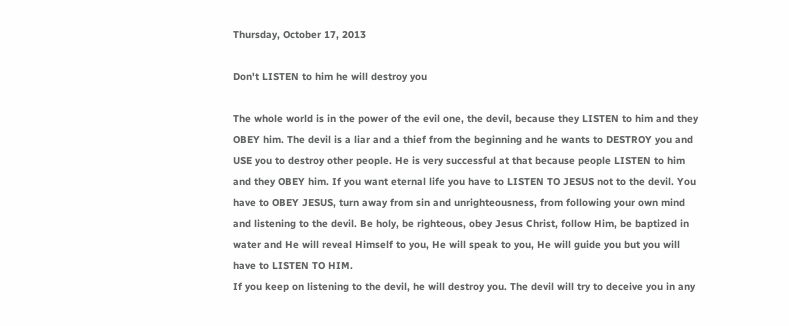Thursday, October 17, 2013

Don't LISTEN to him he will destroy you

The whole world is in the power of the evil one, the devil, because they LISTEN to him and they OBEY him. The devil is a liar and a thief from the beginning and he wants to DESTROY you and USE you to destroy other people. He is very successful at that because people LISTEN to him and they OBEY him. If you want eternal life you have to LISTEN TO JESUS not to the devil. You have to OBEY JESUS, turn away from sin and unrighteousness, from following your own mind and listening to the devil. Be holy, be righteous, obey Jesus Christ, follow Him, be baptized in water and He will reveal Himself to you, He will speak to you, He will guide you but you will have to LISTEN TO HIM.
If you keep on listening to the devil, he will destroy you. The devil will try to deceive you in any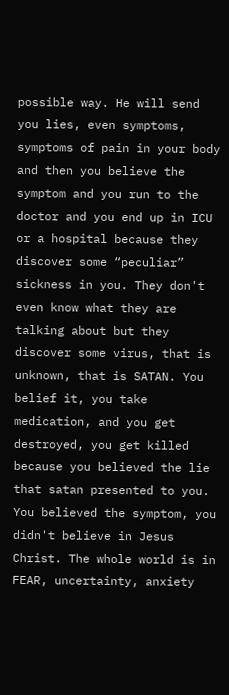possible way. He will send you lies, even symptoms, symptoms of pain in your body and then you believe the symptom and you run to the doctor and you end up in ICU or a hospital because they discover some “peculiar” sickness in you. They don't even know what they are talking about but they discover some virus, that is unknown, that is SATAN. You belief it, you take medication, and you get destroyed, you get killed because you believed the lie that satan presented to you. You believed the symptom, you didn't believe in Jesus Christ. The whole world is in FEAR, uncertainty, anxiety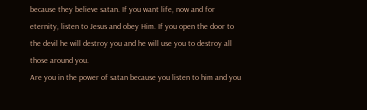because they believe satan. If you want life, now and for eternity, listen to Jesus and obey Him. If you open the door to the devil he will destroy you and he will use you to destroy all those around you.
Are you in the power of satan because you listen to him and you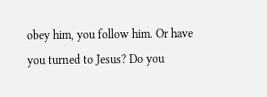obey him, you follow him. Or have you turned to Jesus? Do you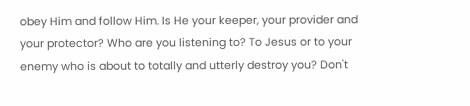obey Him and follow Him. Is He your keeper, your provider and your protector? Who are you listening to? To Jesus or to your enemy who is about to totally and utterly destroy you? Don't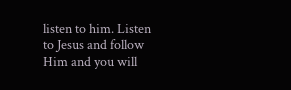listen to him. Listen to Jesus and follow Him and you will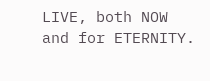LIVE, both NOW and for ETERNITY.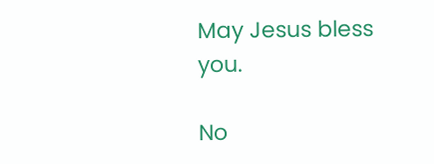May Jesus bless you.

No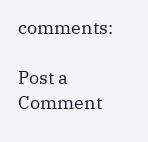comments:

Post a Comment